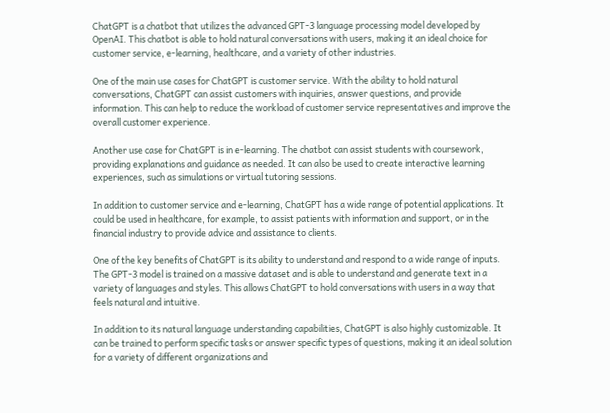ChatGPT is a chatbot that utilizes the advanced GPT-3 language processing model developed by OpenAI. This chatbot is able to hold natural conversations with users, making it an ideal choice for customer service, e-learning, healthcare, and a variety of other industries.

One of the main use cases for ChatGPT is customer service. With the ability to hold natural conversations, ChatGPT can assist customers with inquiries, answer questions, and provide information. This can help to reduce the workload of customer service representatives and improve the overall customer experience.

Another use case for ChatGPT is in e-learning. The chatbot can assist students with coursework, providing explanations and guidance as needed. It can also be used to create interactive learning experiences, such as simulations or virtual tutoring sessions.

In addition to customer service and e-learning, ChatGPT has a wide range of potential applications. It could be used in healthcare, for example, to assist patients with information and support, or in the financial industry to provide advice and assistance to clients.

One of the key benefits of ChatGPT is its ability to understand and respond to a wide range of inputs. The GPT-3 model is trained on a massive dataset and is able to understand and generate text in a variety of languages and styles. This allows ChatGPT to hold conversations with users in a way that feels natural and intuitive.

In addition to its natural language understanding capabilities, ChatGPT is also highly customizable. It can be trained to perform specific tasks or answer specific types of questions, making it an ideal solution for a variety of different organizations and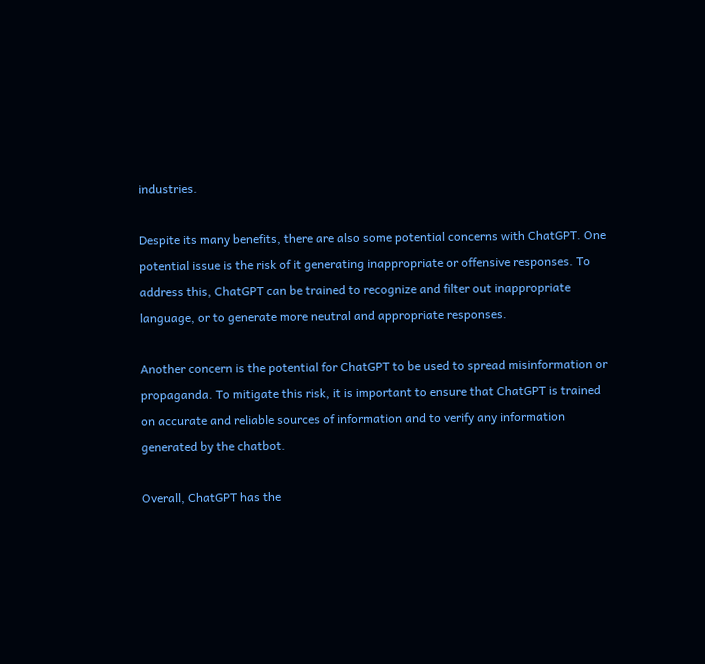industries.

Despite its many benefits, there are also some potential concerns with ChatGPT. One potential issue is the risk of it generating inappropriate or offensive responses. To address this, ChatGPT can be trained to recognize and filter out inappropriate language, or to generate more neutral and appropriate responses.

Another concern is the potential for ChatGPT to be used to spread misinformation or propaganda. To mitigate this risk, it is important to ensure that ChatGPT is trained on accurate and reliable sources of information and to verify any information generated by the chatbot.

Overall, ChatGPT has the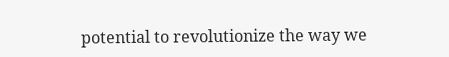potential to revolutionize the way we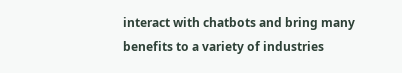interact with chatbots and bring many benefits to a variety of industries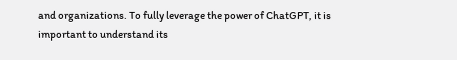and organizations. To fully leverage the power of ChatGPT, it is important to understand its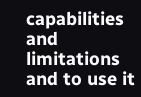capabilities and limitations and to use it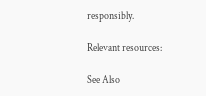responsibly.

Relevant resources:

See Also